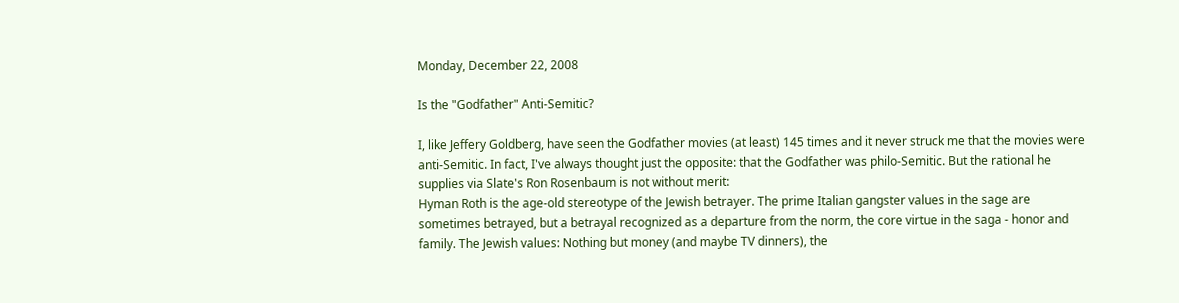Monday, December 22, 2008

Is the "Godfather" Anti-Semitic?

I, like Jeffery Goldberg, have seen the Godfather movies (at least) 145 times and it never struck me that the movies were anti-Semitic. In fact, I've always thought just the opposite: that the Godfather was philo-Semitic. But the rational he supplies via Slate's Ron Rosenbaum is not without merit:
Hyman Roth is the age-old stereotype of the Jewish betrayer. The prime Italian gangster values in the sage are sometimes betrayed, but a betrayal recognized as a departure from the norm, the core virtue in the saga - honor and family. The Jewish values: Nothing but money (and maybe TV dinners), the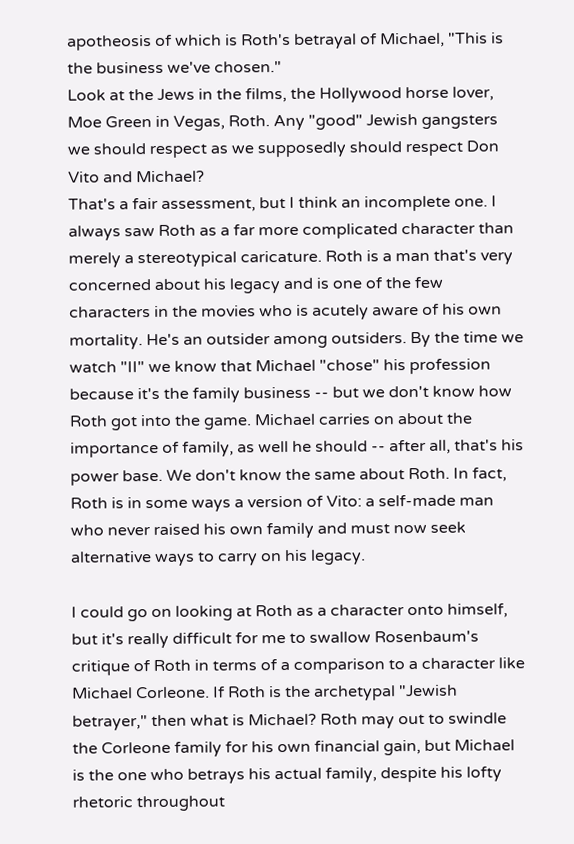apotheosis of which is Roth's betrayal of Michael, "This is the business we've chosen."
Look at the Jews in the films, the Hollywood horse lover, Moe Green in Vegas, Roth. Any "good" Jewish gangsters we should respect as we supposedly should respect Don Vito and Michael?
That's a fair assessment, but I think an incomplete one. I always saw Roth as a far more complicated character than merely a stereotypical caricature. Roth is a man that's very concerned about his legacy and is one of the few characters in the movies who is acutely aware of his own mortality. He's an outsider among outsiders. By the time we watch "II" we know that Michael "chose" his profession because it's the family business -- but we don't know how Roth got into the game. Michael carries on about the importance of family, as well he should -- after all, that's his power base. We don't know the same about Roth. In fact, Roth is in some ways a version of Vito: a self-made man who never raised his own family and must now seek alternative ways to carry on his legacy.

I could go on looking at Roth as a character onto himself, but it's really difficult for me to swallow Rosenbaum's critique of Roth in terms of a comparison to a character like Michael Corleone. If Roth is the archetypal "Jewish betrayer," then what is Michael? Roth may out to swindle the Corleone family for his own financial gain, but Michael is the one who betrays his actual family, despite his lofty rhetoric throughout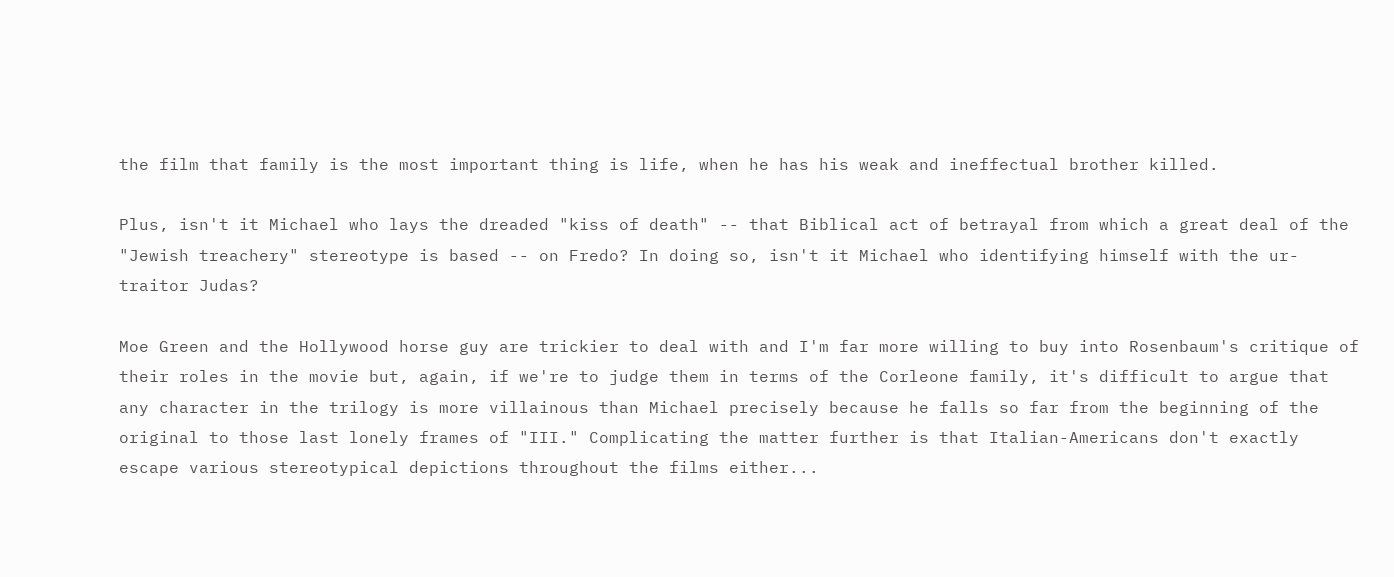the film that family is the most important thing is life, when he has his weak and ineffectual brother killed.

Plus, isn't it Michael who lays the dreaded "kiss of death" -- that Biblical act of betrayal from which a great deal of the "Jewish treachery" stereotype is based -- on Fredo? In doing so, isn't it Michael who identifying himself with the ur-traitor Judas?

Moe Green and the Hollywood horse guy are trickier to deal with and I'm far more willing to buy into Rosenbaum's critique of their roles in the movie but, again, if we're to judge them in terms of the Corleone family, it's difficult to argue that any character in the trilogy is more villainous than Michael precisely because he falls so far from the beginning of the original to those last lonely frames of "III." Complicating the matter further is that Italian-Americans don't exactly escape various stereotypical depictions throughout the films either...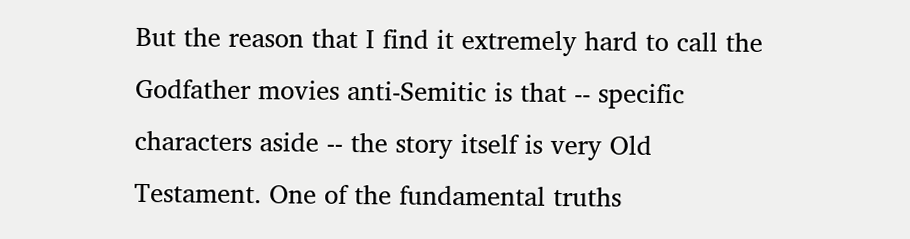But the reason that I find it extremely hard to call the Godfather movies anti-Semitic is that -- specific characters aside -- the story itself is very Old Testament. One of the fundamental truths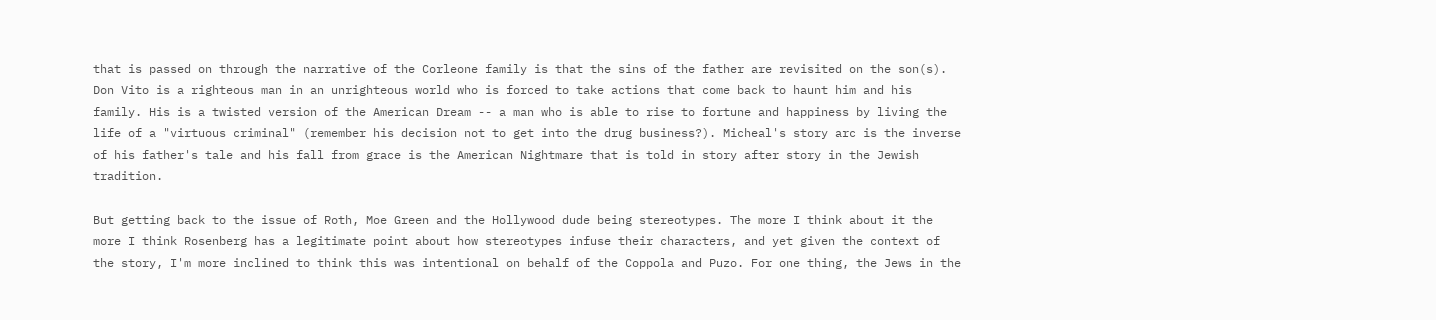that is passed on through the narrative of the Corleone family is that the sins of the father are revisited on the son(s). Don Vito is a righteous man in an unrighteous world who is forced to take actions that come back to haunt him and his family. His is a twisted version of the American Dream -- a man who is able to rise to fortune and happiness by living the life of a "virtuous criminal" (remember his decision not to get into the drug business?). Micheal's story arc is the inverse of his father's tale and his fall from grace is the American Nightmare that is told in story after story in the Jewish tradition.

But getting back to the issue of Roth, Moe Green and the Hollywood dude being stereotypes. The more I think about it the more I think Rosenberg has a legitimate point about how stereotypes infuse their characters, and yet given the context of the story, I'm more inclined to think this was intentional on behalf of the Coppola and Puzo. For one thing, the Jews in the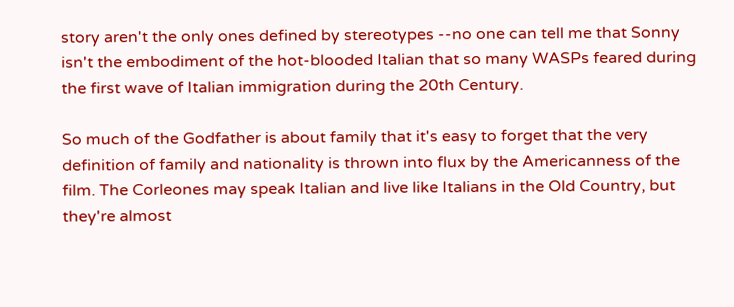story aren't the only ones defined by stereotypes --no one can tell me that Sonny isn't the embodiment of the hot-blooded Italian that so many WASPs feared during the first wave of Italian immigration during the 20th Century.

So much of the Godfather is about family that it's easy to forget that the very definition of family and nationality is thrown into flux by the Americanness of the film. The Corleones may speak Italian and live like Italians in the Old Country, but they're almost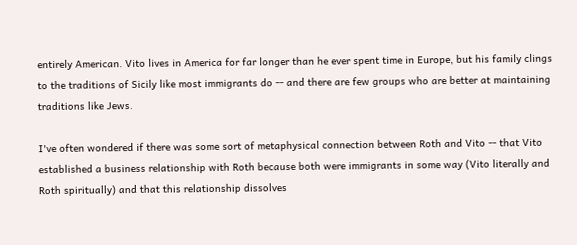entirely American. Vito lives in America for far longer than he ever spent time in Europe, but his family clings to the traditions of Sicily like most immigrants do -- and there are few groups who are better at maintaining traditions like Jews.

I've often wondered if there was some sort of metaphysical connection between Roth and Vito -- that Vito established a business relationship with Roth because both were immigrants in some way (Vito literally and Roth spiritually) and that this relationship dissolves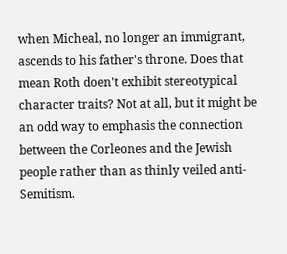when Micheal, no longer an immigrant, ascends to his father's throne. Does that mean Roth doen't exhibit stereotypical character traits? Not at all, but it might be an odd way to emphasis the connection between the Corleones and the Jewish people rather than as thinly veiled anti-Semitism.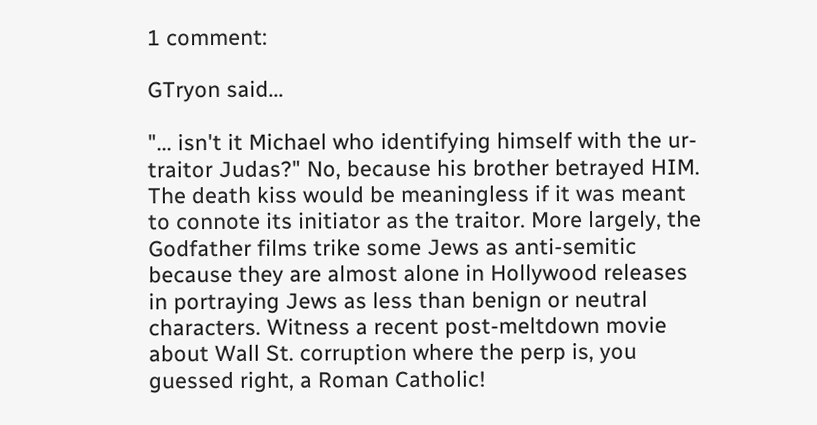1 comment:

GTryon said...

"... isn't it Michael who identifying himself with the ur-traitor Judas?" No, because his brother betrayed HIM. The death kiss would be meaningless if it was meant to connote its initiator as the traitor. More largely, the Godfather films trike some Jews as anti-semitic because they are almost alone in Hollywood releases in portraying Jews as less than benign or neutral characters. Witness a recent post-meltdown movie about Wall St. corruption where the perp is, you guessed right, a Roman Catholic!